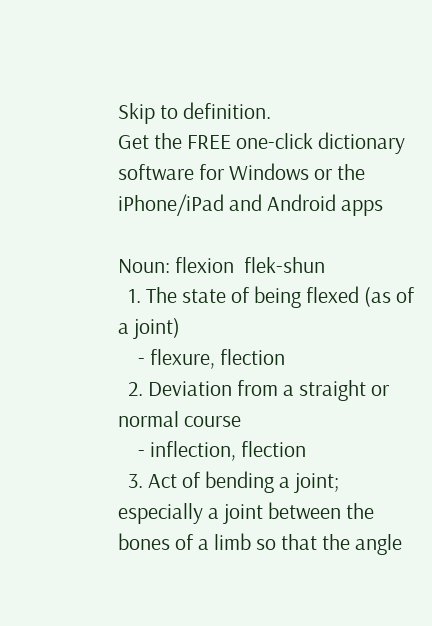Skip to definition.
Get the FREE one-click dictionary software for Windows or the iPhone/iPad and Android apps

Noun: flexion  flek-shun
  1. The state of being flexed (as of a joint)
    - flexure, flection
  2. Deviation from a straight or normal course
    - inflection, flection
  3. Act of bending a joint; especially a joint between the bones of a limb so that the angle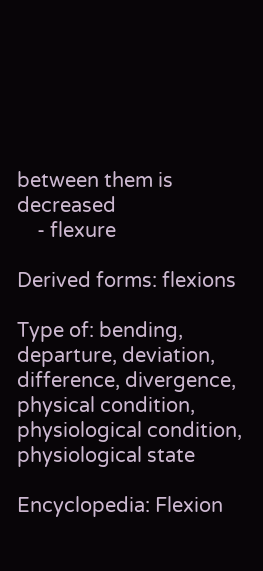between them is decreased
    - flexure

Derived forms: flexions

Type of: bending, departure, deviation, difference, divergence, physical condition, physiological condition, physiological state

Encyclopedia: Flexion